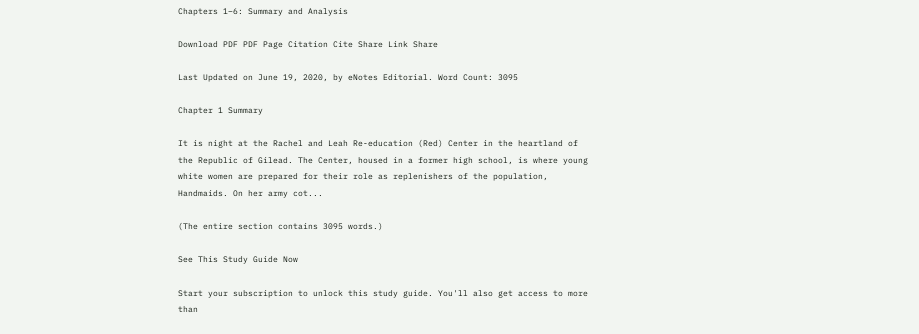Chapters 1–6: Summary and Analysis

Download PDF PDF Page Citation Cite Share Link Share

Last Updated on June 19, 2020, by eNotes Editorial. Word Count: 3095

Chapter 1 Summary

It is night at the Rachel and Leah Re-education (Red) Center in the heartland of the Republic of Gilead. The Center, housed in a former high school, is where young white women are prepared for their role as replenishers of the population, Handmaids. On her army cot...

(The entire section contains 3095 words.)

See This Study Guide Now

Start your subscription to unlock this study guide. You'll also get access to more than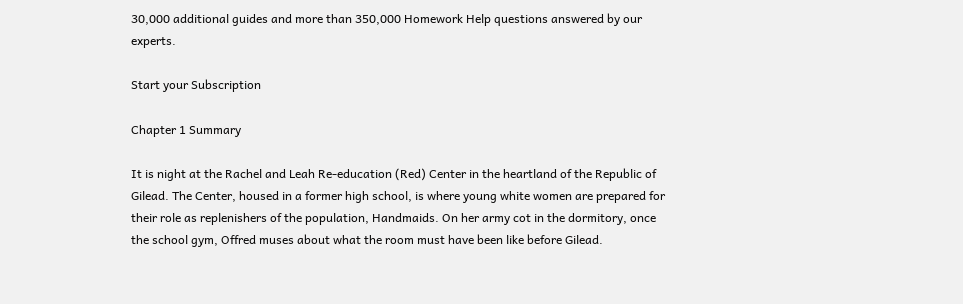30,000 additional guides and more than 350,000 Homework Help questions answered by our experts.

Start your Subscription

Chapter 1 Summary

It is night at the Rachel and Leah Re-education (Red) Center in the heartland of the Republic of Gilead. The Center, housed in a former high school, is where young white women are prepared for their role as replenishers of the population, Handmaids. On her army cot in the dormitory, once the school gym, Offred muses about what the room must have been like before Gilead.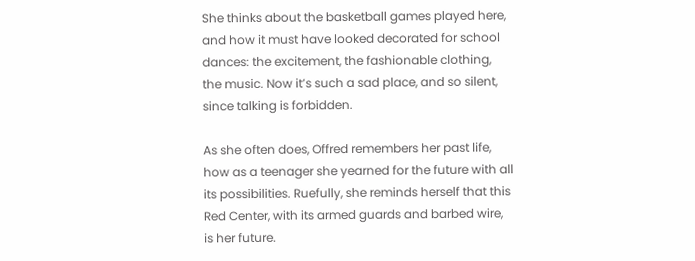She thinks about the basketball games played here, and how it must have looked decorated for school dances: the excitement, the fashionable clothing, the music. Now it’s such a sad place, and so silent, since talking is forbidden.

As she often does, Offred remembers her past life, how as a teenager she yearned for the future with all its possibilities. Ruefully, she reminds herself that this Red Center, with its armed guards and barbed wire, is her future.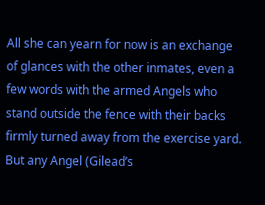All she can yearn for now is an exchange of glances with the other inmates, even a few words with the armed Angels who stand outside the fence with their backs firmly turned away from the exercise yard. But any Angel (Gilead’s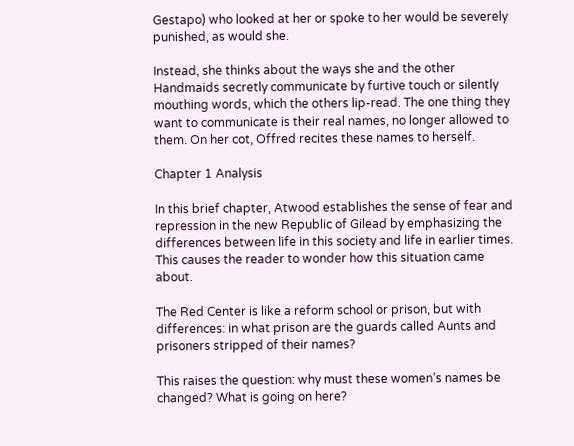Gestapo) who looked at her or spoke to her would be severely punished, as would she.

Instead, she thinks about the ways she and the other Handmaids secretly communicate by furtive touch or silently mouthing words, which the others lip-read. The one thing they want to communicate is their real names, no longer allowed to them. On her cot, Offred recites these names to herself.

Chapter 1 Analysis

In this brief chapter, Atwood establishes the sense of fear and repression in the new Republic of Gilead by emphasizing the differences between life in this society and life in earlier times. This causes the reader to wonder how this situation came about.

The Red Center is like a reform school or prison, but with differences: in what prison are the guards called Aunts and prisoners stripped of their names?

This raises the question: why must these women’s names be changed? What is going on here?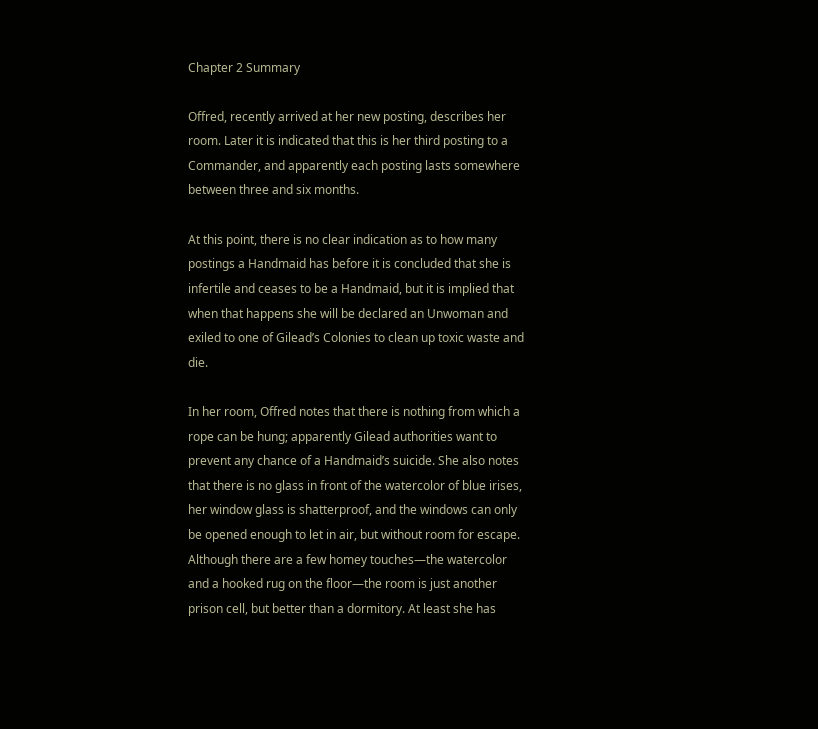Chapter 2 Summary

Offred, recently arrived at her new posting, describes her room. Later it is indicated that this is her third posting to a Commander, and apparently each posting lasts somewhere between three and six months.

At this point, there is no clear indication as to how many postings a Handmaid has before it is concluded that she is infertile and ceases to be a Handmaid, but it is implied that when that happens she will be declared an Unwoman and exiled to one of Gilead’s Colonies to clean up toxic waste and die.

In her room, Offred notes that there is nothing from which a rope can be hung; apparently Gilead authorities want to prevent any chance of a Handmaid’s suicide. She also notes that there is no glass in front of the watercolor of blue irises, her window glass is shatterproof, and the windows can only be opened enough to let in air, but without room for escape. Although there are a few homey touches—the watercolor and a hooked rug on the floor—the room is just another prison cell, but better than a dormitory. At least she has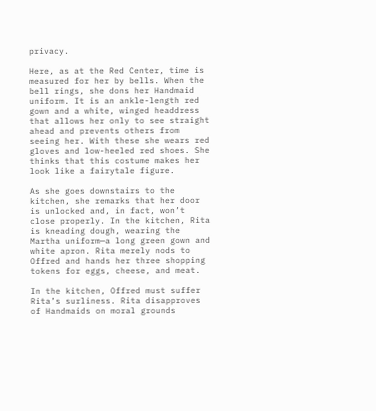privacy.

Here, as at the Red Center, time is measured for her by bells. When the bell rings, she dons her Handmaid uniform. It is an ankle-length red gown and a white, winged headdress that allows her only to see straight ahead and prevents others from seeing her. With these she wears red gloves and low-heeled red shoes. She thinks that this costume makes her look like a fairytale figure.

As she goes downstairs to the kitchen, she remarks that her door is unlocked and, in fact, won’t close properly. In the kitchen, Rita is kneading dough, wearing the Martha uniform—a long green gown and white apron. Rita merely nods to Offred and hands her three shopping tokens for eggs, cheese, and meat.

In the kitchen, Offred must suffer Rita’s surliness. Rita disapproves of Handmaids on moral grounds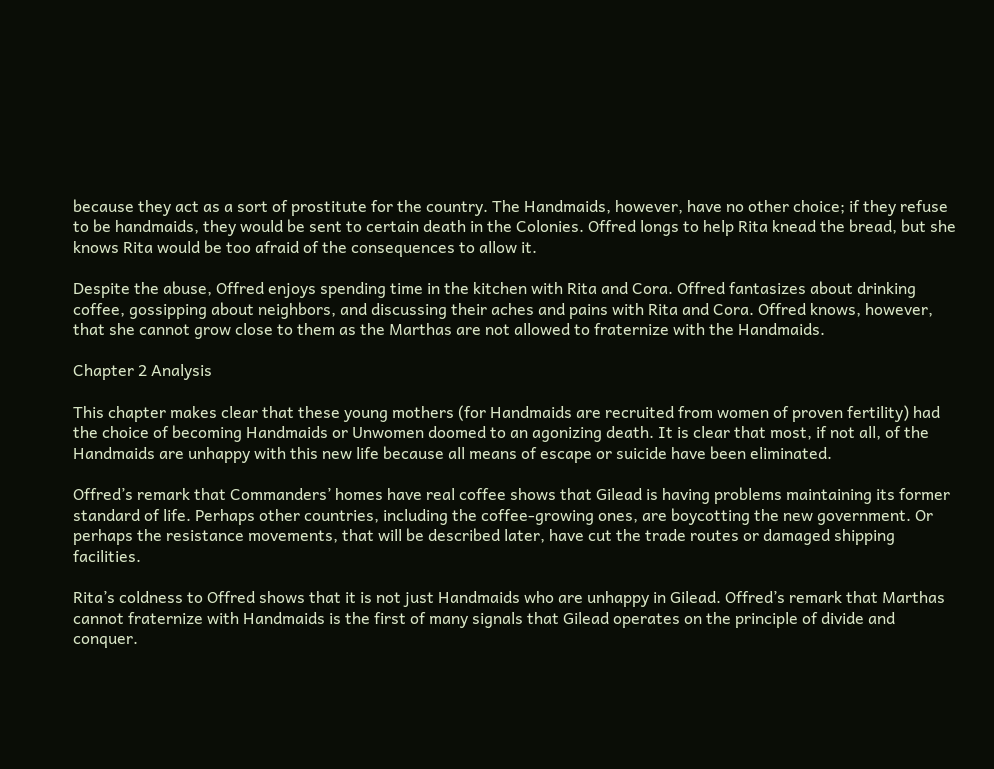because they act as a sort of prostitute for the country. The Handmaids, however, have no other choice; if they refuse to be handmaids, they would be sent to certain death in the Colonies. Offred longs to help Rita knead the bread, but she knows Rita would be too afraid of the consequences to allow it.

Despite the abuse, Offred enjoys spending time in the kitchen with Rita and Cora. Offred fantasizes about drinking coffee, gossipping about neighbors, and discussing their aches and pains with Rita and Cora. Offred knows, however, that she cannot grow close to them as the Marthas are not allowed to fraternize with the Handmaids.

Chapter 2 Analysis

This chapter makes clear that these young mothers (for Handmaids are recruited from women of proven fertility) had the choice of becoming Handmaids or Unwomen doomed to an agonizing death. It is clear that most, if not all, of the Handmaids are unhappy with this new life because all means of escape or suicide have been eliminated.

Offred’s remark that Commanders’ homes have real coffee shows that Gilead is having problems maintaining its former standard of life. Perhaps other countries, including the coffee-growing ones, are boycotting the new government. Or perhaps the resistance movements, that will be described later, have cut the trade routes or damaged shipping facilities.

Rita’s coldness to Offred shows that it is not just Handmaids who are unhappy in Gilead. Offred’s remark that Marthas cannot fraternize with Handmaids is the first of many signals that Gilead operates on the principle of divide and conquer.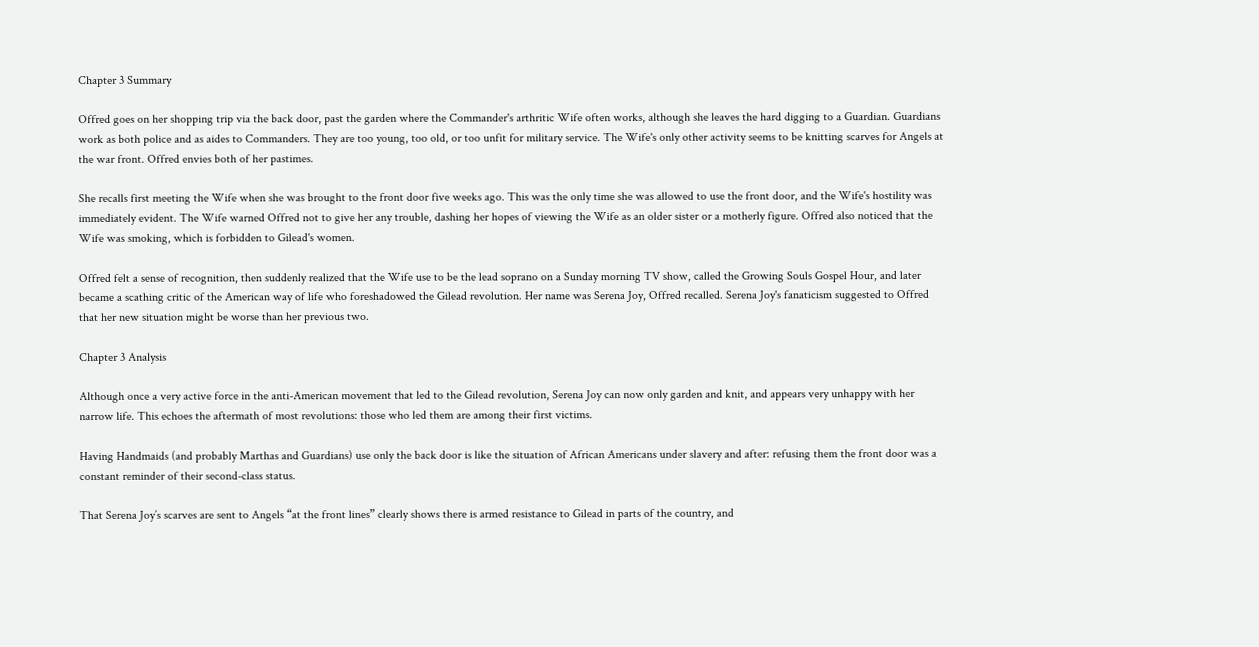Chapter 3 Summary

Offred goes on her shopping trip via the back door, past the garden where the Commander's arthritic Wife often works, although she leaves the hard digging to a Guardian. Guardians work as both police and as aides to Commanders. They are too young, too old, or too unfit for military service. The Wife's only other activity seems to be knitting scarves for Angels at the war front. Offred envies both of her pastimes.

She recalls first meeting the Wife when she was brought to the front door five weeks ago. This was the only time she was allowed to use the front door, and the Wife's hostility was immediately evident. The Wife warned Offred not to give her any trouble, dashing her hopes of viewing the Wife as an older sister or a motherly figure. Offred also noticed that the Wife was smoking, which is forbidden to Gilead's women.

Offred felt a sense of recognition, then suddenly realized that the Wife use to be the lead soprano on a Sunday morning TV show, called the Growing Souls Gospel Hour, and later became a scathing critic of the American way of life who foreshadowed the Gilead revolution. Her name was Serena Joy, Offred recalled. Serena Joy's fanaticism suggested to Offred that her new situation might be worse than her previous two.

Chapter 3 Analysis

Although once a very active force in the anti-American movement that led to the Gilead revolution, Serena Joy can now only garden and knit, and appears very unhappy with her narrow life. This echoes the aftermath of most revolutions: those who led them are among their first victims.

Having Handmaids (and probably Marthas and Guardians) use only the back door is like the situation of African Americans under slavery and after: refusing them the front door was a constant reminder of their second-class status.

That Serena Joy’s scarves are sent to Angels “at the front lines” clearly shows there is armed resistance to Gilead in parts of the country, and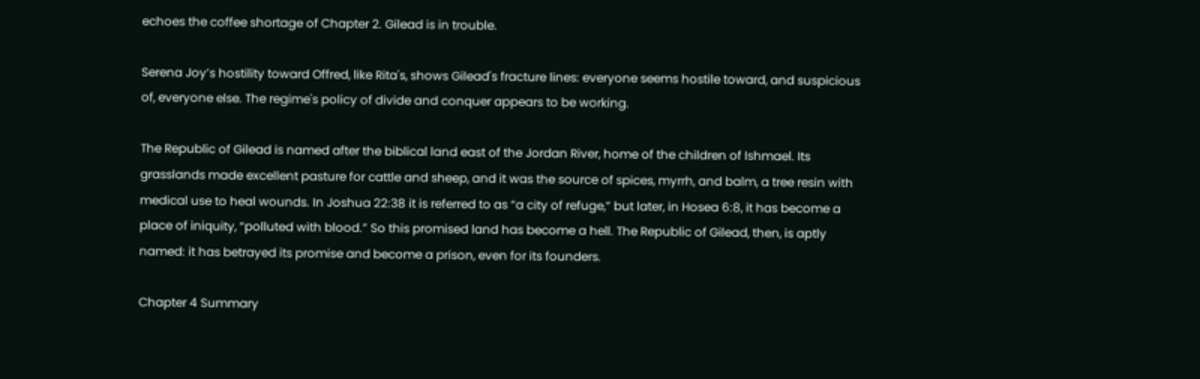echoes the coffee shortage of Chapter 2. Gilead is in trouble.

Serena Joy’s hostility toward Offred, like Rita's, shows Gilead's fracture lines: everyone seems hostile toward, and suspicious of, everyone else. The regime's policy of divide and conquer appears to be working.

The Republic of Gilead is named after the biblical land east of the Jordan River, home of the children of Ishmael. Its grasslands made excellent pasture for cattle and sheep, and it was the source of spices, myrrh, and balm, a tree resin with medical use to heal wounds. In Joshua 22:38 it is referred to as “a city of refuge,” but later, in Hosea 6:8, it has become a place of iniquity, “polluted with blood.” So this promised land has become a hell. The Republic of Gilead, then, is aptly named: it has betrayed its promise and become a prison, even for its founders.

Chapter 4 Summary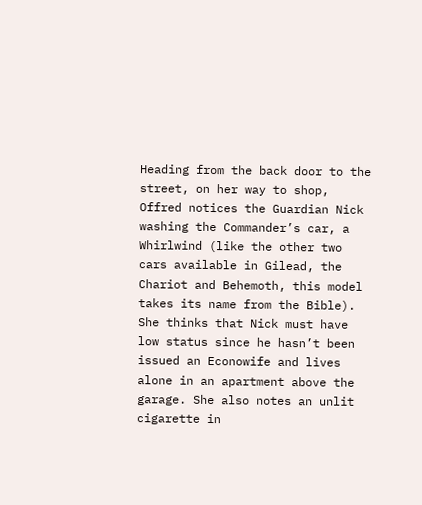Heading from the back door to the street, on her way to shop, Offred notices the Guardian Nick washing the Commander’s car, a Whirlwind (like the other two cars available in Gilead, the Chariot and Behemoth, this model takes its name from the Bible). She thinks that Nick must have low status since he hasn’t been issued an Econowife and lives alone in an apartment above the garage. She also notes an unlit cigarette in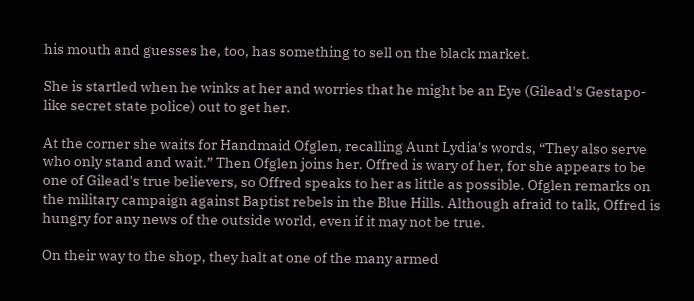his mouth and guesses he, too, has something to sell on the black market.

She is startled when he winks at her and worries that he might be an Eye (Gilead's Gestapo-like secret state police) out to get her.

At the corner she waits for Handmaid Ofglen, recalling Aunt Lydia's words, “They also serve who only stand and wait.” Then Ofglen joins her. Offred is wary of her, for she appears to be one of Gilead's true believers, so Offred speaks to her as little as possible. Ofglen remarks on the military campaign against Baptist rebels in the Blue Hills. Although afraid to talk, Offred is hungry for any news of the outside world, even if it may not be true.

On their way to the shop, they halt at one of the many armed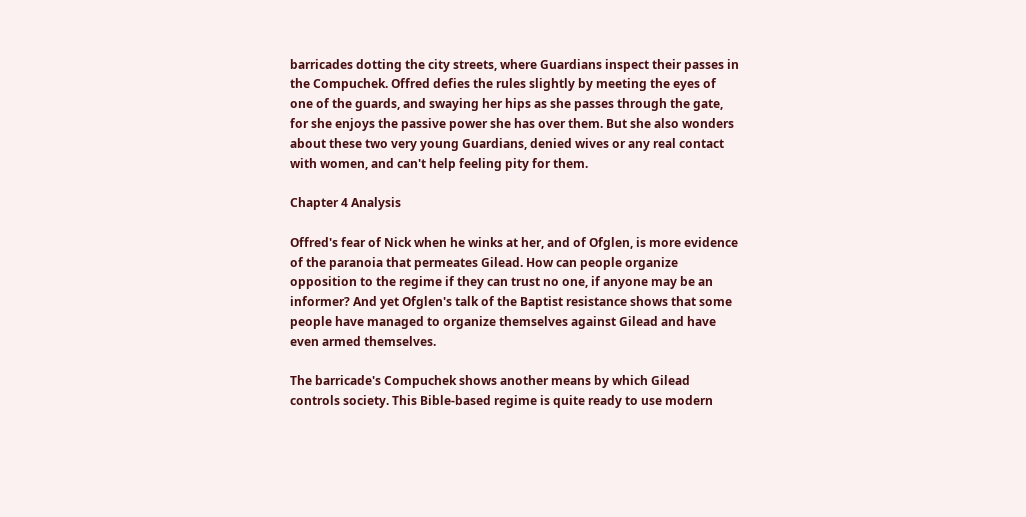barricades dotting the city streets, where Guardians inspect their passes in the Compuchek. Offred defies the rules slightly by meeting the eyes of one of the guards, and swaying her hips as she passes through the gate, for she enjoys the passive power she has over them. But she also wonders about these two very young Guardians, denied wives or any real contact with women, and can't help feeling pity for them.

Chapter 4 Analysis

Offred's fear of Nick when he winks at her, and of Ofglen, is more evidence of the paranoia that permeates Gilead. How can people organize opposition to the regime if they can trust no one, if anyone may be an informer? And yet Ofglen's talk of the Baptist resistance shows that some people have managed to organize themselves against Gilead and have even armed themselves.

The barricade's Compuchek shows another means by which Gilead controls society. This Bible-based regime is quite ready to use modern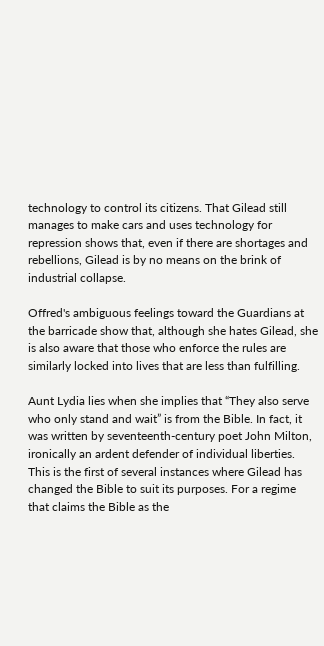technology to control its citizens. That Gilead still manages to make cars and uses technology for repression shows that, even if there are shortages and rebellions, Gilead is by no means on the brink of industrial collapse.

Offred's ambiguous feelings toward the Guardians at the barricade show that, although she hates Gilead, she is also aware that those who enforce the rules are similarly locked into lives that are less than fulfilling.

Aunt Lydia lies when she implies that “They also serve who only stand and wait” is from the Bible. In fact, it was written by seventeenth-century poet John Milton, ironically an ardent defender of individual liberties. This is the first of several instances where Gilead has changed the Bible to suit its purposes. For a regime that claims the Bible as the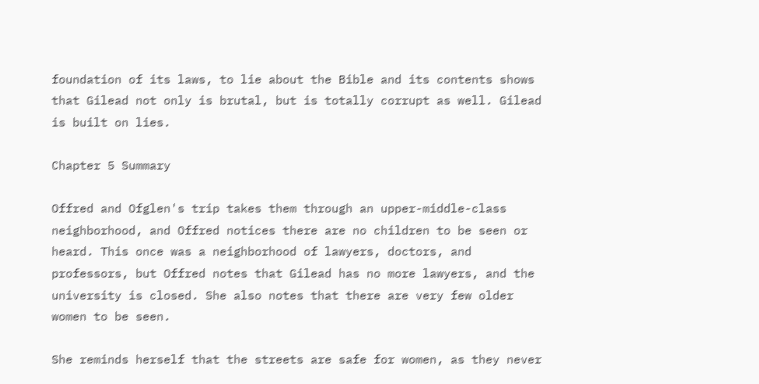foundation of its laws, to lie about the Bible and its contents shows that Gilead not only is brutal, but is totally corrupt as well. Gilead is built on lies.

Chapter 5 Summary

Offred and Ofglen's trip takes them through an upper-middle-class neighborhood, and Offred notices there are no children to be seen or heard. This once was a neighborhood of lawyers, doctors, and professors, but Offred notes that Gilead has no more lawyers, and the university is closed. She also notes that there are very few older women to be seen.

She reminds herself that the streets are safe for women, as they never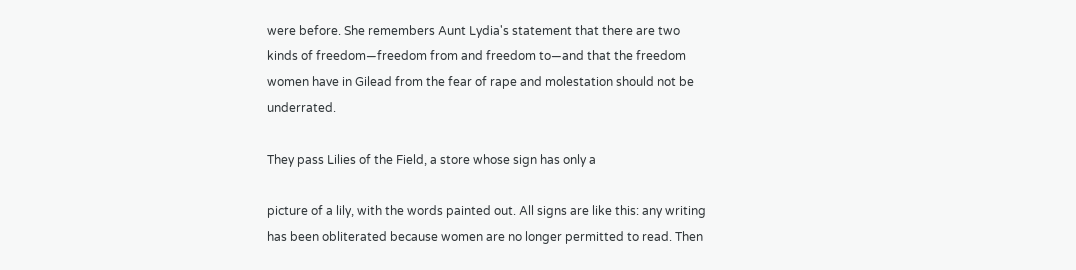were before. She remembers Aunt Lydia's statement that there are two kinds of freedom—freedom from and freedom to—and that the freedom women have in Gilead from the fear of rape and molestation should not be underrated.

They pass Lilies of the Field, a store whose sign has only a

picture of a lily, with the words painted out. All signs are like this: any writing has been obliterated because women are no longer permitted to read. Then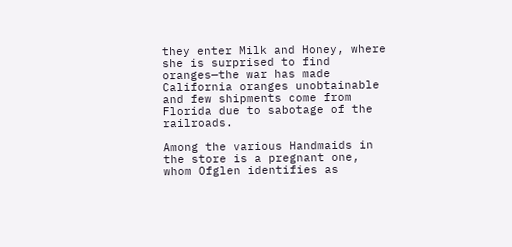they enter Milk and Honey, where she is surprised to find oranges—the war has made California oranges unobtainable and few shipments come from Florida due to sabotage of the railroads.

Among the various Handmaids in the store is a pregnant one, whom Ofglen identifies as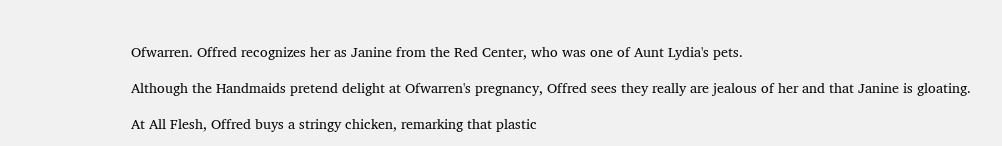Ofwarren. Offred recognizes her as Janine from the Red Center, who was one of Aunt Lydia's pets.

Although the Handmaids pretend delight at Ofwarren's pregnancy, Offred sees they really are jealous of her and that Janine is gloating.

At All Flesh, Offred buys a stringy chicken, remarking that plastic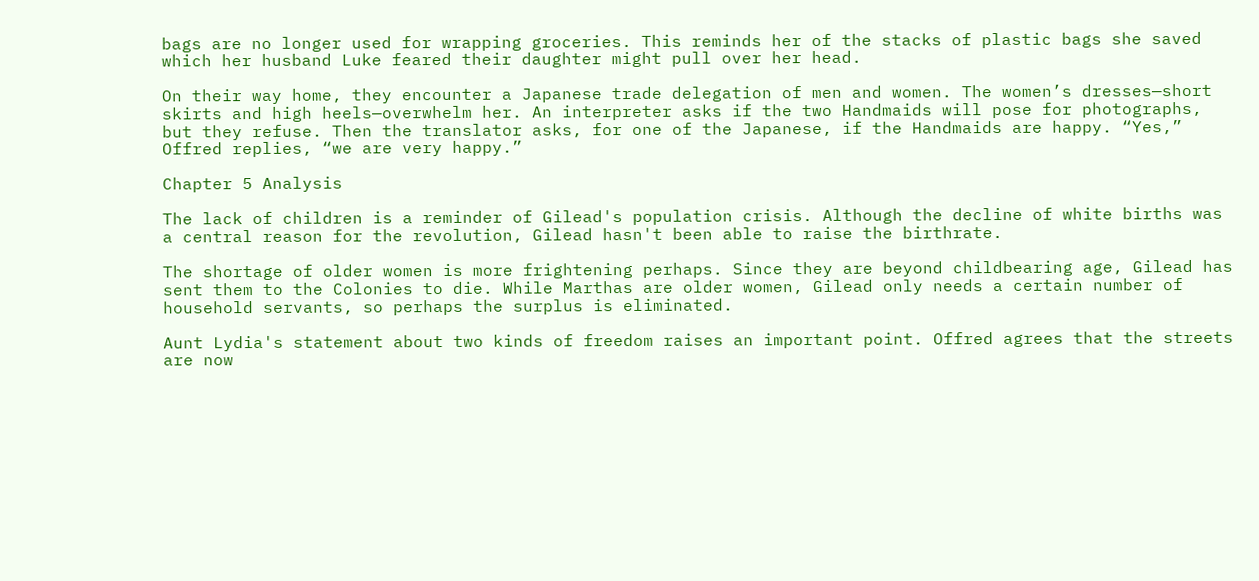bags are no longer used for wrapping groceries. This reminds her of the stacks of plastic bags she saved which her husband Luke feared their daughter might pull over her head.

On their way home, they encounter a Japanese trade delegation of men and women. The women’s dresses—short skirts and high heels—overwhelm her. An interpreter asks if the two Handmaids will pose for photographs, but they refuse. Then the translator asks, for one of the Japanese, if the Handmaids are happy. “Yes,” Offred replies, “we are very happy.”

Chapter 5 Analysis

The lack of children is a reminder of Gilead's population crisis. Although the decline of white births was a central reason for the revolution, Gilead hasn't been able to raise the birthrate.

The shortage of older women is more frightening perhaps. Since they are beyond childbearing age, Gilead has sent them to the Colonies to die. While Marthas are older women, Gilead only needs a certain number of household servants, so perhaps the surplus is eliminated.

Aunt Lydia's statement about two kinds of freedom raises an important point. Offred agrees that the streets are now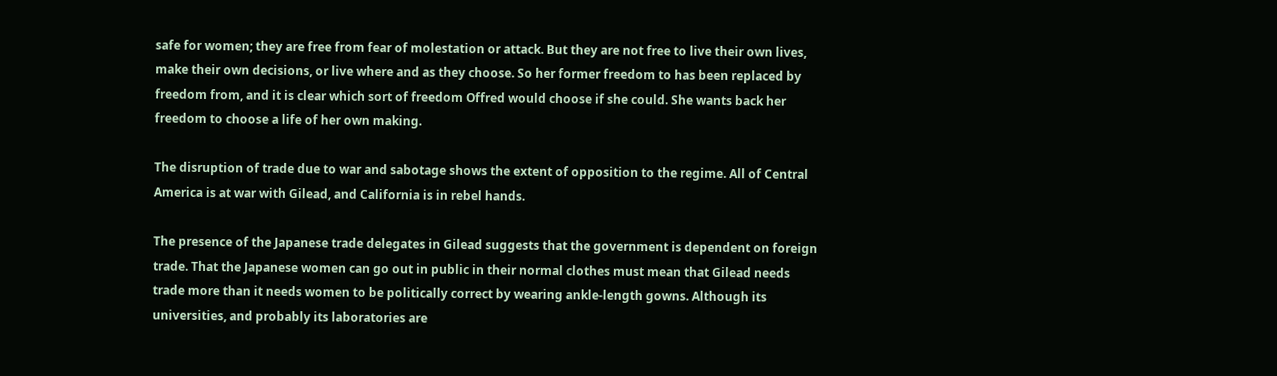safe for women; they are free from fear of molestation or attack. But they are not free to live their own lives, make their own decisions, or live where and as they choose. So her former freedom to has been replaced by freedom from, and it is clear which sort of freedom Offred would choose if she could. She wants back her freedom to choose a life of her own making.

The disruption of trade due to war and sabotage shows the extent of opposition to the regime. All of Central America is at war with Gilead, and California is in rebel hands.

The presence of the Japanese trade delegates in Gilead suggests that the government is dependent on foreign trade. That the Japanese women can go out in public in their normal clothes must mean that Gilead needs trade more than it needs women to be politically correct by wearing ankle-length gowns. Although its universities, and probably its laboratories are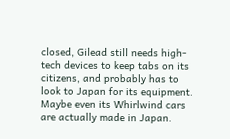closed, Gilead still needs high-tech devices to keep tabs on its citizens, and probably has to look to Japan for its equipment. Maybe even its Whirlwind cars are actually made in Japan.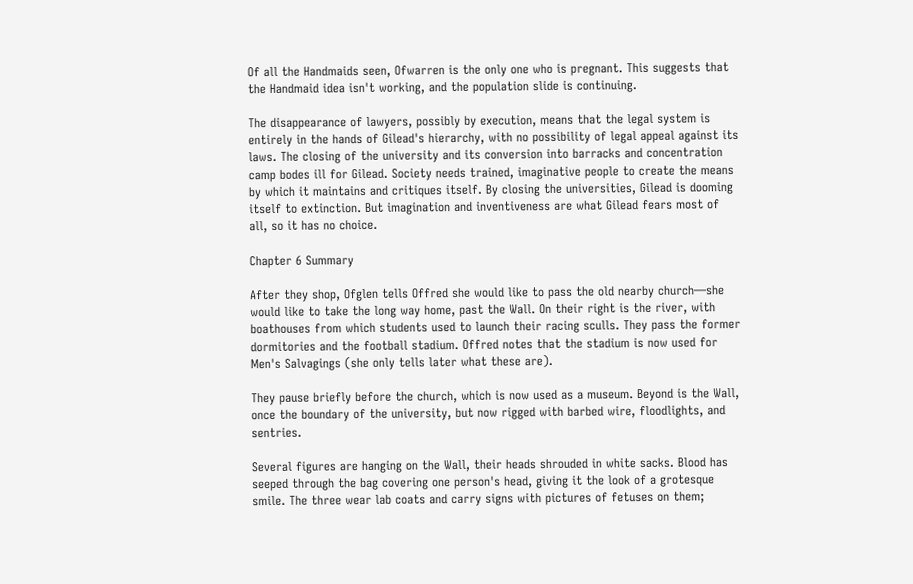Of all the Handmaids seen, Ofwarren is the only one who is pregnant. This suggests that the Handmaid idea isn't working, and the population slide is continuing.

The disappearance of lawyers, possibly by execution, means that the legal system is entirely in the hands of Gilead's hierarchy, with no possibility of legal appeal against its laws. The closing of the university and its conversion into barracks and concentration camp bodes ill for Gilead. Society needs trained, imaginative people to create the means by which it maintains and critiques itself. By closing the universities, Gilead is dooming itself to extinction. But imagination and inventiveness are what Gilead fears most of all, so it has no choice.

Chapter 6 Summary

After they shop, Ofglen tells Offred she would like to pass the old nearby church—she would like to take the long way home, past the Wall. On their right is the river, with boathouses from which students used to launch their racing sculls. They pass the former dormitories and the football stadium. Offred notes that the stadium is now used for Men's Salvagings (she only tells later what these are).

They pause briefly before the church, which is now used as a museum. Beyond is the Wall, once the boundary of the university, but now rigged with barbed wire, floodlights, and sentries.

Several figures are hanging on the Wall, their heads shrouded in white sacks. Blood has seeped through the bag covering one person's head, giving it the look of a grotesque smile. The three wear lab coats and carry signs with pictures of fetuses on them;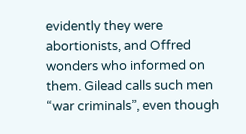evidently they were abortionists, and Offred wonders who informed on them. Gilead calls such men “war criminals”, even though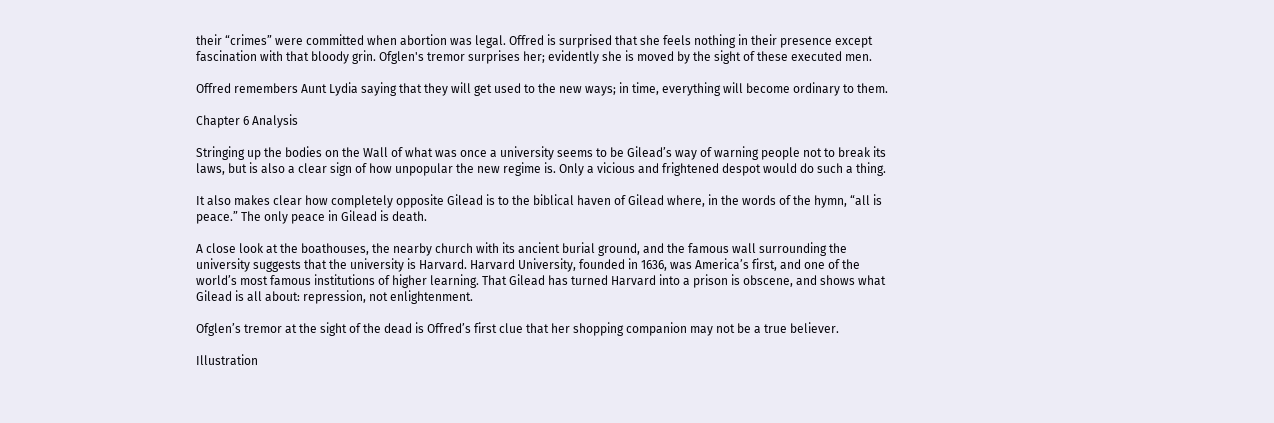their “crimes” were committed when abortion was legal. Offred is surprised that she feels nothing in their presence except fascination with that bloody grin. Ofglen's tremor surprises her; evidently she is moved by the sight of these executed men.

Offred remembers Aunt Lydia saying that they will get used to the new ways; in time, everything will become ordinary to them.

Chapter 6 Analysis

Stringing up the bodies on the Wall of what was once a university seems to be Gilead’s way of warning people not to break its laws, but is also a clear sign of how unpopular the new regime is. Only a vicious and frightened despot would do such a thing.

It also makes clear how completely opposite Gilead is to the biblical haven of Gilead where, in the words of the hymn, “all is peace.” The only peace in Gilead is death.

A close look at the boathouses, the nearby church with its ancient burial ground, and the famous wall surrounding the university suggests that the university is Harvard. Harvard University, founded in 1636, was America’s first, and one of the world’s most famous institutions of higher learning. That Gilead has turned Harvard into a prison is obscene, and shows what Gilead is all about: repression, not enlightenment.

Ofglen’s tremor at the sight of the dead is Offred’s first clue that her shopping companion may not be a true believer.

Illustration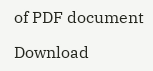of PDF document

Download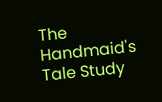The Handmaid's Tale Study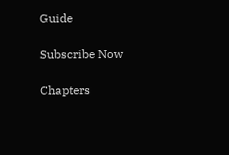Guide

Subscribe Now

Chapters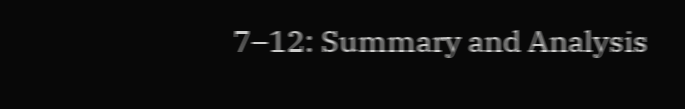7–12: Summary and Analysis